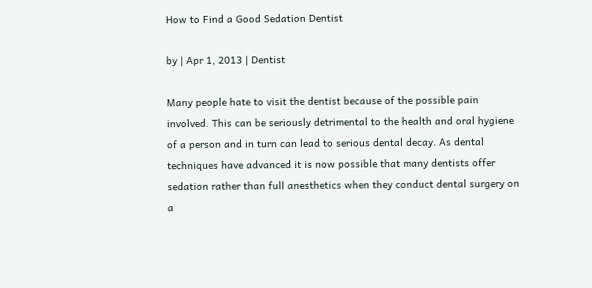How to Find a Good Sedation Dentist

by | Apr 1, 2013 | Dentist

Many people hate to visit the dentist because of the possible pain involved. This can be seriously detrimental to the health and oral hygiene of a person and in turn can lead to serious dental decay. As dental techniques have advanced it is now possible that many dentists offer sedation rather than full anesthetics when they conduct dental surgery on a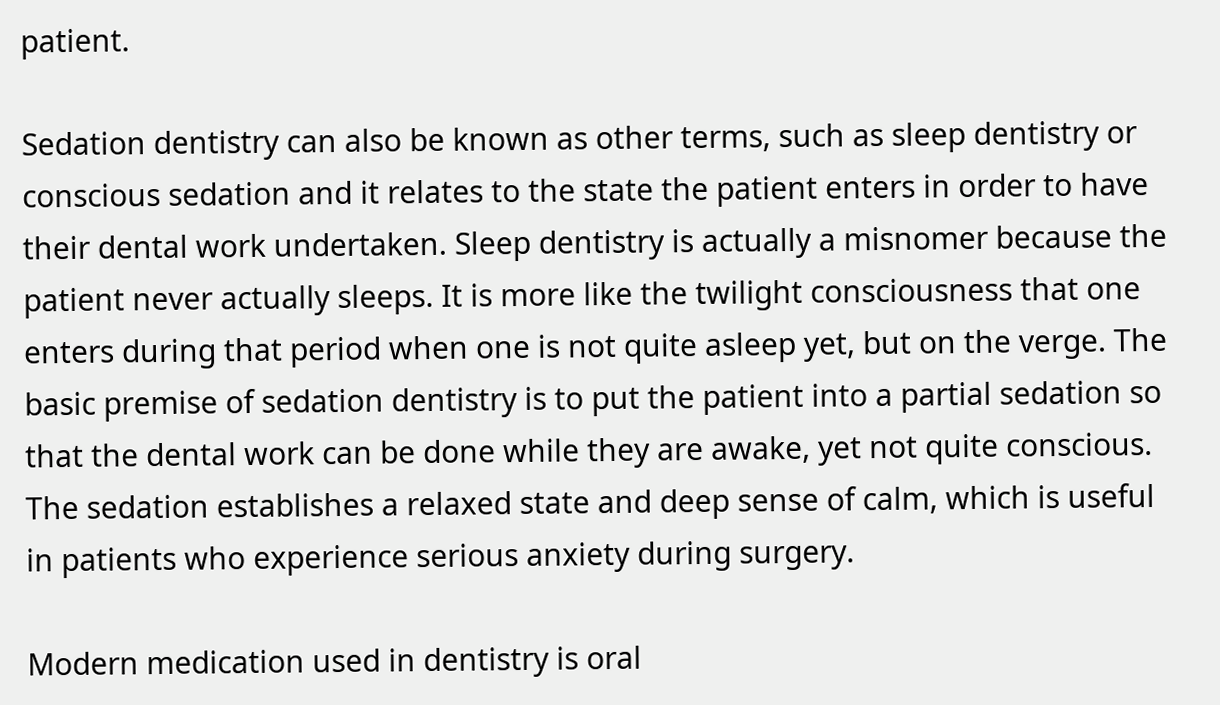patient.

Sedation dentistry can also be known as other terms, such as sleep dentistry or conscious sedation and it relates to the state the patient enters in order to have their dental work undertaken. Sleep dentistry is actually a misnomer because the patient never actually sleeps. It is more like the twilight consciousness that one enters during that period when one is not quite asleep yet, but on the verge. The basic premise of sedation dentistry is to put the patient into a partial sedation so that the dental work can be done while they are awake, yet not quite conscious. The sedation establishes a relaxed state and deep sense of calm, which is useful in patients who experience serious anxiety during surgery.

Modern medication used in dentistry is oral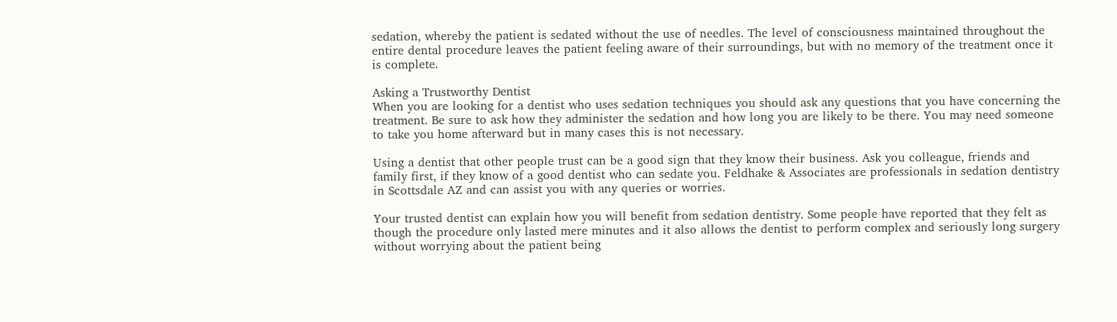sedation, whereby the patient is sedated without the use of needles. The level of consciousness maintained throughout the entire dental procedure leaves the patient feeling aware of their surroundings, but with no memory of the treatment once it is complete.

Asking a Trustworthy Dentist
When you are looking for a dentist who uses sedation techniques you should ask any questions that you have concerning the treatment. Be sure to ask how they administer the sedation and how long you are likely to be there. You may need someone to take you home afterward but in many cases this is not necessary.

Using a dentist that other people trust can be a good sign that they know their business. Ask you colleague, friends and family first, if they know of a good dentist who can sedate you. Feldhake & Associates are professionals in sedation dentistry in Scottsdale AZ and can assist you with any queries or worries.

Your trusted dentist can explain how you will benefit from sedation dentistry. Some people have reported that they felt as though the procedure only lasted mere minutes and it also allows the dentist to perform complex and seriously long surgery without worrying about the patient being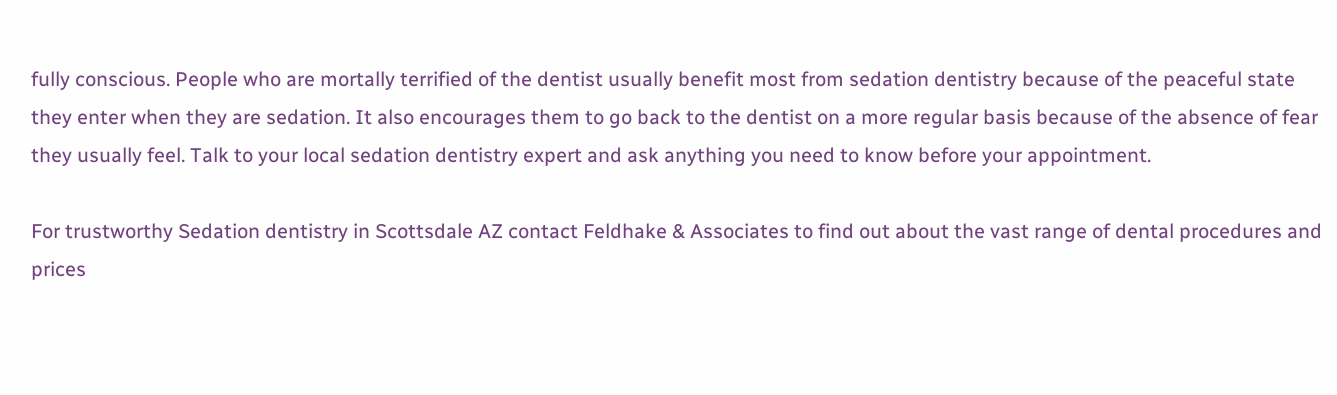fully conscious. People who are mortally terrified of the dentist usually benefit most from sedation dentistry because of the peaceful state they enter when they are sedation. It also encourages them to go back to the dentist on a more regular basis because of the absence of fear they usually feel. Talk to your local sedation dentistry expert and ask anything you need to know before your appointment.

For trustworthy Sedation dentistry in Scottsdale AZ contact Feldhake & Associates to find out about the vast range of dental procedures and prices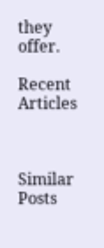they offer.

Recent Articles



Similar Posts